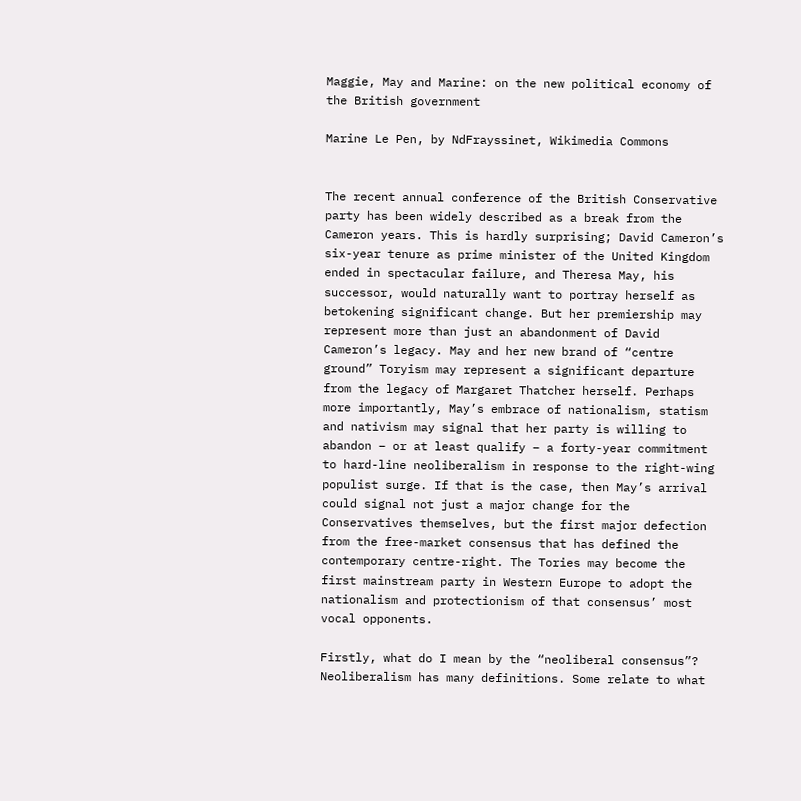Maggie, May and Marine: on the new political economy of the British government

Marine Le Pen, by NdFrayssinet, Wikimedia Commons


The recent annual conference of the British Conservative party has been widely described as a break from the Cameron years. This is hardly surprising; David Cameron’s six-year tenure as prime minister of the United Kingdom ended in spectacular failure, and Theresa May, his successor, would naturally want to portray herself as betokening significant change. But her premiership may represent more than just an abandonment of David Cameron’s legacy. May and her new brand of “centre ground” Toryism may represent a significant departure from the legacy of Margaret Thatcher herself. Perhaps more importantly, May’s embrace of nationalism, statism and nativism may signal that her party is willing to abandon – or at least qualify – a forty-year commitment to hard-line neoliberalism in response to the right-wing populist surge. If that is the case, then May’s arrival could signal not just a major change for the Conservatives themselves, but the first major defection from the free-market consensus that has defined the contemporary centre-right. The Tories may become the first mainstream party in Western Europe to adopt the nationalism and protectionism of that consensus’ most vocal opponents.

Firstly, what do I mean by the “neoliberal consensus”? Neoliberalism has many definitions. Some relate to what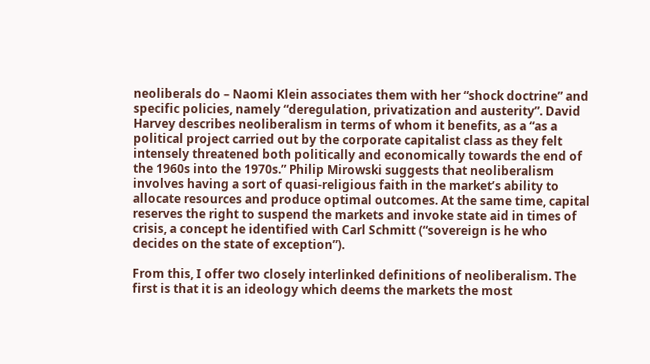neoliberals do – Naomi Klein associates them with her “shock doctrine” and specific policies, namely “deregulation, privatization and austerity”. David Harvey describes neoliberalism in terms of whom it benefits, as a “as a political project carried out by the corporate capitalist class as they felt intensely threatened both politically and economically towards the end of the 1960s into the 1970s.” Philip Mirowski suggests that neoliberalism involves having a sort of quasi-religious faith in the market’s ability to allocate resources and produce optimal outcomes. At the same time, capital reserves the right to suspend the markets and invoke state aid in times of crisis, a concept he identified with Carl Schmitt (“sovereign is he who decides on the state of exception”).

From this, I offer two closely interlinked definitions of neoliberalism. The first is that it is an ideology which deems the markets the most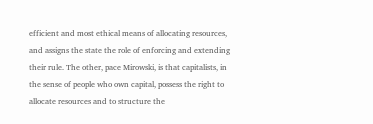efficient and most ethical means of allocating resources, and assigns the state the role of enforcing and extending their rule. The other, pace Mirowski, is that capitalists, in the sense of people who own capital, possess the right to allocate resources and to structure the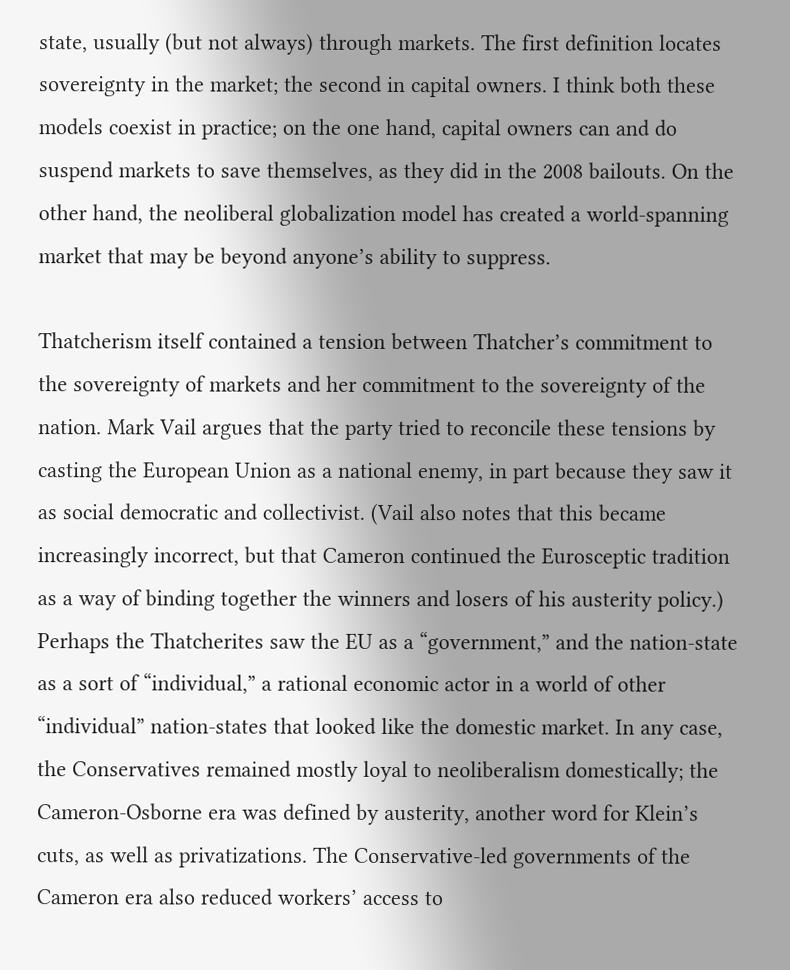state, usually (but not always) through markets. The first definition locates sovereignty in the market; the second in capital owners. I think both these models coexist in practice; on the one hand, capital owners can and do suspend markets to save themselves, as they did in the 2008 bailouts. On the other hand, the neoliberal globalization model has created a world-spanning market that may be beyond anyone’s ability to suppress.

Thatcherism itself contained a tension between Thatcher’s commitment to the sovereignty of markets and her commitment to the sovereignty of the nation. Mark Vail argues that the party tried to reconcile these tensions by casting the European Union as a national enemy, in part because they saw it as social democratic and collectivist. (Vail also notes that this became increasingly incorrect, but that Cameron continued the Eurosceptic tradition as a way of binding together the winners and losers of his austerity policy.) Perhaps the Thatcherites saw the EU as a “government,” and the nation-state as a sort of “individual,” a rational economic actor in a world of other “individual” nation-states that looked like the domestic market. In any case, the Conservatives remained mostly loyal to neoliberalism domestically; the Cameron-Osborne era was defined by austerity, another word for Klein’s cuts, as well as privatizations. The Conservative-led governments of the Cameron era also reduced workers’ access to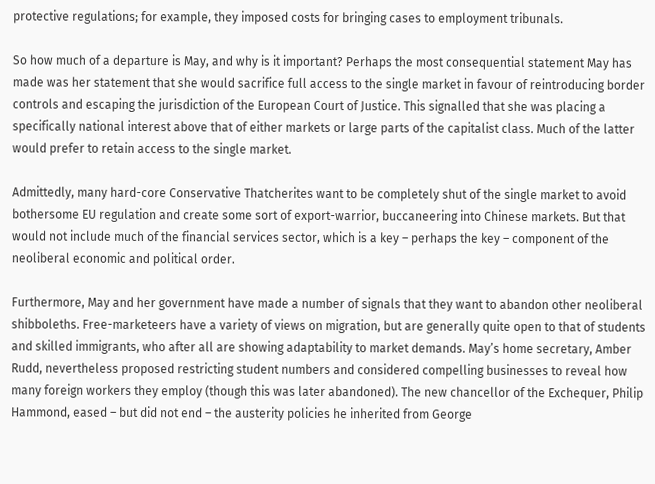protective regulations; for example, they imposed costs for bringing cases to employment tribunals.

So how much of a departure is May, and why is it important? Perhaps the most consequential statement May has made was her statement that she would sacrifice full access to the single market in favour of reintroducing border controls and escaping the jurisdiction of the European Court of Justice. This signalled that she was placing a specifically national interest above that of either markets or large parts of the capitalist class. Much of the latter would prefer to retain access to the single market.

Admittedly, many hard-core Conservative Thatcherites want to be completely shut of the single market to avoid bothersome EU regulation and create some sort of export-warrior, buccaneering into Chinese markets. But that would not include much of the financial services sector, which is a key – perhaps the key – component of the neoliberal economic and political order.

Furthermore, May and her government have made a number of signals that they want to abandon other neoliberal shibboleths. Free-marketeers have a variety of views on migration, but are generally quite open to that of students and skilled immigrants, who after all are showing adaptability to market demands. May’s home secretary, Amber Rudd, nevertheless proposed restricting student numbers and considered compelling businesses to reveal how many foreign workers they employ (though this was later abandoned). The new chancellor of the Exchequer, Philip Hammond, eased – but did not end – the austerity policies he inherited from George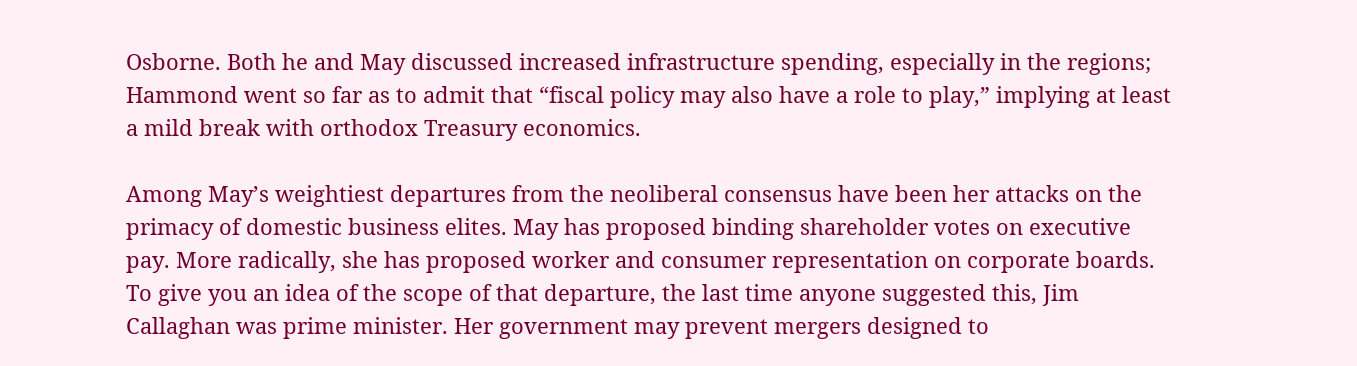Osborne. Both he and May discussed increased infrastructure spending, especially in the regions; Hammond went so far as to admit that “fiscal policy may also have a role to play,” implying at least a mild break with orthodox Treasury economics.

Among May’s weightiest departures from the neoliberal consensus have been her attacks on the primacy of domestic business elites. May has proposed binding shareholder votes on executive pay. More radically, she has proposed worker and consumer representation on corporate boards. To give you an idea of the scope of that departure, the last time anyone suggested this, Jim Callaghan was prime minister. Her government may prevent mergers designed to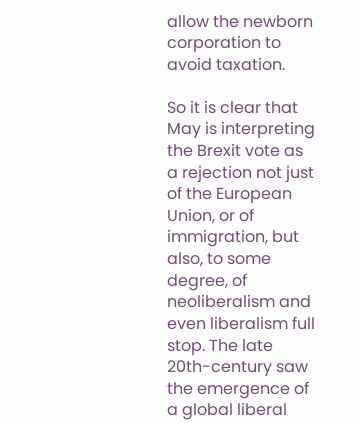allow the newborn corporation to avoid taxation.

So it is clear that May is interpreting the Brexit vote as a rejection not just of the European Union, or of immigration, but also, to some degree, of neoliberalism and even liberalism full stop. The late 20th-century saw the emergence of a global liberal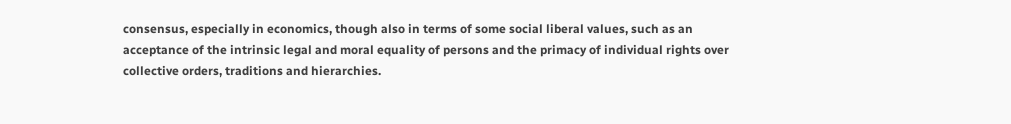consensus, especially in economics, though also in terms of some social liberal values, such as an acceptance of the intrinsic legal and moral equality of persons and the primacy of individual rights over collective orders, traditions and hierarchies.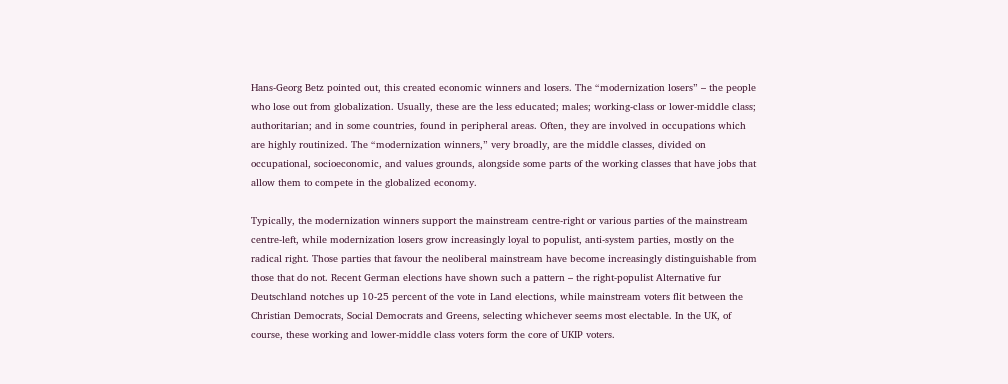Hans-Georg Betz pointed out, this created economic winners and losers. The “modernization losers” – the people who lose out from globalization. Usually, these are the less educated; males; working-class or lower-middle class; authoritarian; and in some countries, found in peripheral areas. Often, they are involved in occupations which are highly routinized. The “modernization winners,” very broadly, are the middle classes, divided on occupational, socioeconomic, and values grounds, alongside some parts of the working classes that have jobs that allow them to compete in the globalized economy.

Typically, the modernization winners support the mainstream centre-right or various parties of the mainstream centre-left, while modernization losers grow increasingly loyal to populist, anti-system parties, mostly on the radical right. Those parties that favour the neoliberal mainstream have become increasingly distinguishable from those that do not. Recent German elections have shown such a pattern – the right-populist Alternative fur Deutschland notches up 10-25 percent of the vote in Land elections, while mainstream voters flit between the Christian Democrats, Social Democrats and Greens, selecting whichever seems most electable. In the UK, of course, these working and lower-middle class voters form the core of UKIP voters.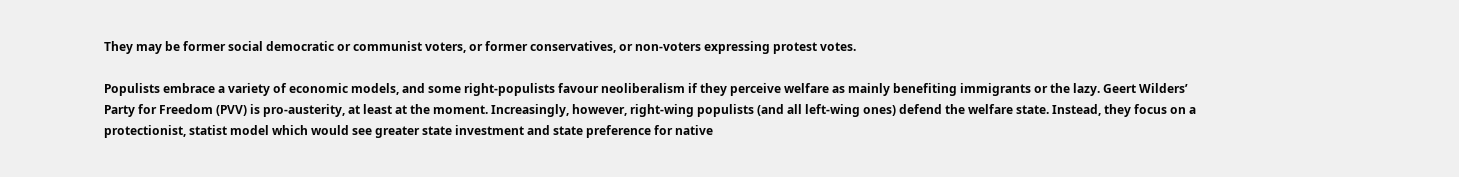They may be former social democratic or communist voters, or former conservatives, or non-voters expressing protest votes.

Populists embrace a variety of economic models, and some right-populists favour neoliberalism if they perceive welfare as mainly benefiting immigrants or the lazy. Geert Wilders’ Party for Freedom (PVV) is pro-austerity, at least at the moment. Increasingly, however, right-wing populists (and all left-wing ones) defend the welfare state. Instead, they focus on a protectionist, statist model which would see greater state investment and state preference for native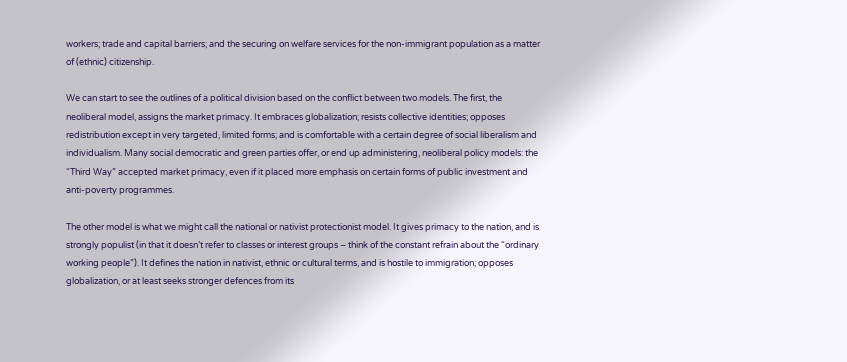workers; trade and capital barriers; and the securing on welfare services for the non-immigrant population as a matter of (ethnic) citizenship.

We can start to see the outlines of a political division based on the conflict between two models. The first, the neoliberal model, assigns the market primacy. It embraces globalization; resists collective identities; opposes redistribution except in very targeted, limited forms; and is comfortable with a certain degree of social liberalism and individualism. Many social democratic and green parties offer, or end up administering, neoliberal policy models: the “Third Way” accepted market primacy, even if it placed more emphasis on certain forms of public investment and anti-poverty programmes.

The other model is what we might call the national or nativist protectionist model. It gives primacy to the nation, and is strongly populist (in that it doesn’t refer to classes or interest groups – think of the constant refrain about the “ordinary working people”). It defines the nation in nativist, ethnic or cultural terms, and is hostile to immigration; opposes globalization, or at least seeks stronger defences from its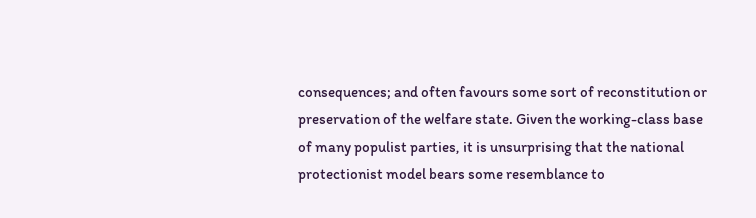consequences; and often favours some sort of reconstitution or preservation of the welfare state. Given the working-class base of many populist parties, it is unsurprising that the national protectionist model bears some resemblance to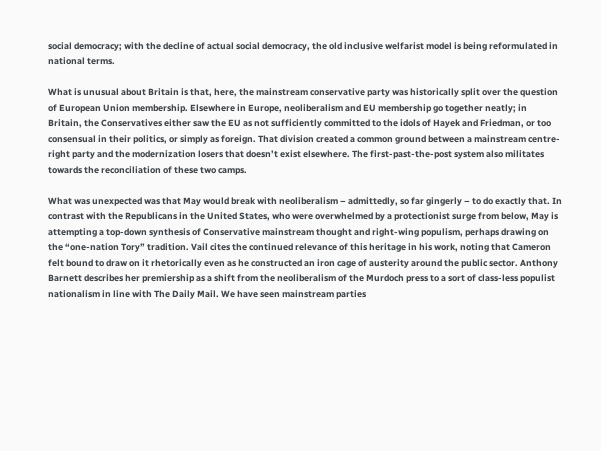social democracy; with the decline of actual social democracy, the old inclusive welfarist model is being reformulated in national terms.

What is unusual about Britain is that, here, the mainstream conservative party was historically split over the question of European Union membership. Elsewhere in Europe, neoliberalism and EU membership go together neatly; in Britain, the Conservatives either saw the EU as not sufficiently committed to the idols of Hayek and Friedman, or too consensual in their politics, or simply as foreign. That division created a common ground between a mainstream centre-right party and the modernization losers that doesn’t exist elsewhere. The first-past-the-post system also militates towards the reconciliation of these two camps.

What was unexpected was that May would break with neoliberalism – admittedly, so far gingerly – to do exactly that. In contrast with the Republicans in the United States, who were overwhelmed by a protectionist surge from below, May is attempting a top-down synthesis of Conservative mainstream thought and right-wing populism, perhaps drawing on the “one-nation Tory” tradition. Vail cites the continued relevance of this heritage in his work, noting that Cameron felt bound to draw on it rhetorically even as he constructed an iron cage of austerity around the public sector. Anthony Barnett describes her premiership as a shift from the neoliberalism of the Murdoch press to a sort of class-less populist nationalism in line with The Daily Mail. We have seen mainstream parties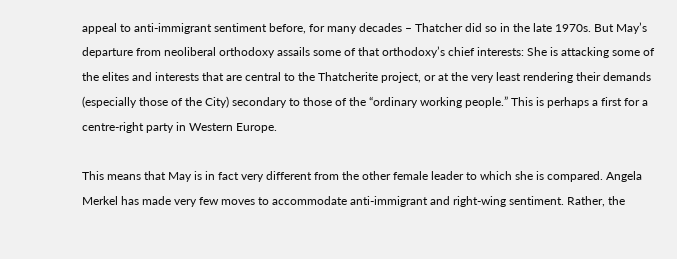appeal to anti-immigrant sentiment before, for many decades – Thatcher did so in the late 1970s. But May’s departure from neoliberal orthodoxy assails some of that orthodoxy’s chief interests: She is attacking some of the elites and interests that are central to the Thatcherite project, or at the very least rendering their demands (especially those of the City) secondary to those of the “ordinary working people.” This is perhaps a first for a centre-right party in Western Europe.

This means that May is in fact very different from the other female leader to which she is compared. Angela Merkel has made very few moves to accommodate anti-immigrant and right-wing sentiment. Rather, the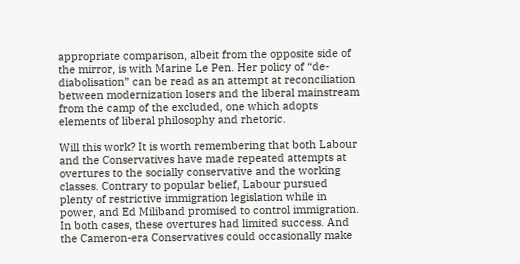appropriate comparison, albeit from the opposite side of the mirror, is with Marine Le Pen. Her policy of “de-diabolisation” can be read as an attempt at reconciliation between modernization losers and the liberal mainstream from the camp of the excluded, one which adopts elements of liberal philosophy and rhetoric.

Will this work? It is worth remembering that both Labour and the Conservatives have made repeated attempts at overtures to the socially conservative and the working classes. Contrary to popular belief, Labour pursued plenty of restrictive immigration legislation while in power, and Ed Miliband promised to control immigration. In both cases, these overtures had limited success. And the Cameron-era Conservatives could occasionally make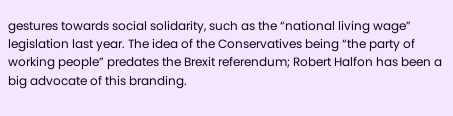gestures towards social solidarity, such as the “national living wage” legislation last year. The idea of the Conservatives being “the party of working people” predates the Brexit referendum; Robert Halfon has been a big advocate of this branding.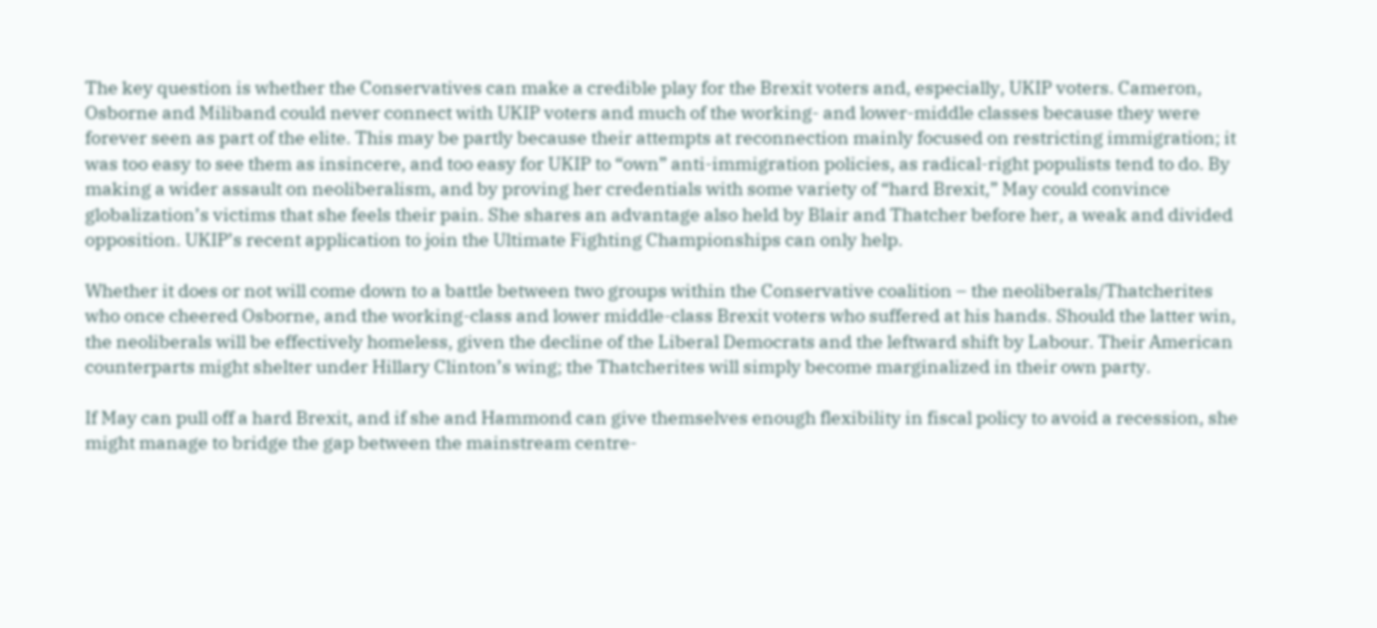The key question is whether the Conservatives can make a credible play for the Brexit voters and, especially, UKIP voters. Cameron, Osborne and Miliband could never connect with UKIP voters and much of the working- and lower-middle classes because they were forever seen as part of the elite. This may be partly because their attempts at reconnection mainly focused on restricting immigration; it was too easy to see them as insincere, and too easy for UKIP to “own” anti-immigration policies, as radical-right populists tend to do. By making a wider assault on neoliberalism, and by proving her credentials with some variety of “hard Brexit,” May could convince globalization’s victims that she feels their pain. She shares an advantage also held by Blair and Thatcher before her, a weak and divided opposition. UKIP’s recent application to join the Ultimate Fighting Championships can only help.

Whether it does or not will come down to a battle between two groups within the Conservative coalition – the neoliberals/Thatcherites who once cheered Osborne, and the working-class and lower middle-class Brexit voters who suffered at his hands. Should the latter win, the neoliberals will be effectively homeless, given the decline of the Liberal Democrats and the leftward shift by Labour. Their American counterparts might shelter under Hillary Clinton’s wing; the Thatcherites will simply become marginalized in their own party.

If May can pull off a hard Brexit, and if she and Hammond can give themselves enough flexibility in fiscal policy to avoid a recession, she might manage to bridge the gap between the mainstream centre-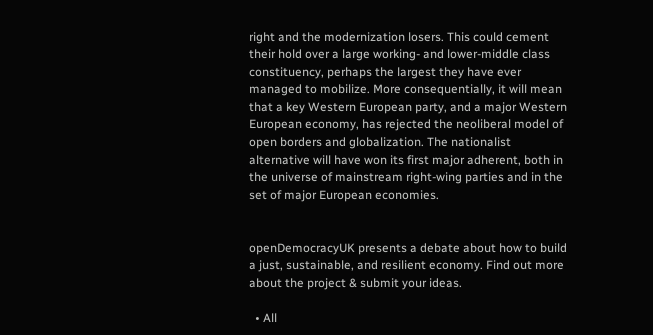right and the modernization losers. This could cement their hold over a large working- and lower-middle class constituency, perhaps the largest they have ever managed to mobilize. More consequentially, it will mean that a key Western European party, and a major Western European economy, has rejected the neoliberal model of open borders and globalization. The nationalist alternative will have won its first major adherent, both in the universe of mainstream right-wing parties and in the set of major European economies.


openDemocracyUK presents a debate about how to build a just, sustainable, and resilient economy. Find out more about the project & submit your ideas.

  • All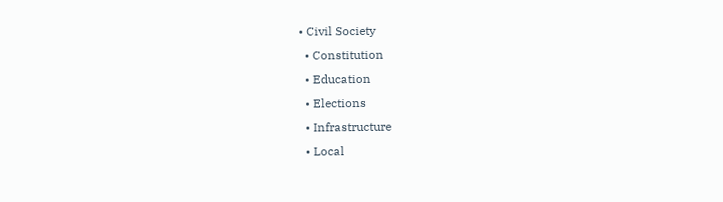• Civil Society
  • Constitution
  • Education
  • Elections
  • Infrastructure
  • Local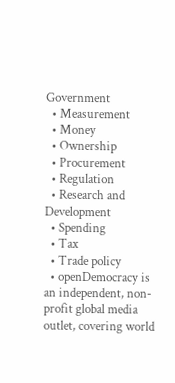Government
  • Measurement
  • Money
  • Ownership
  • Procurement
  • Regulation
  • Research and Development
  • Spending
  • Tax
  • Trade policy
  • openDemocracy is an independent, non-profit global media outlet, covering world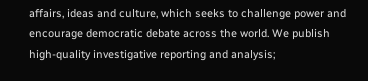affairs, ideas and culture, which seeks to challenge power and encourage democratic debate across the world. We publish high-quality investigative reporting and analysis;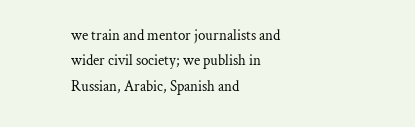we train and mentor journalists and wider civil society; we publish in Russian, Arabic, Spanish and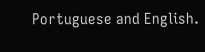Portuguese and English.